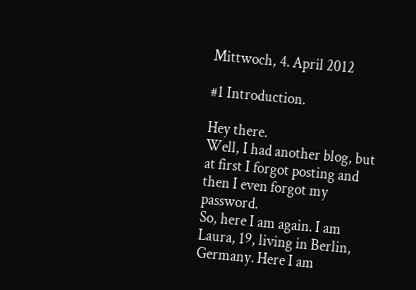Mittwoch, 4. April 2012

#1 Introduction.

Hey there.
Well, I had another blog, but at first I forgot posting and then I even forgot my password.
So, here I am again. I am Laura, 19, living in Berlin, Germany. Here I am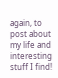again, to post about my life and interesting stuff I find!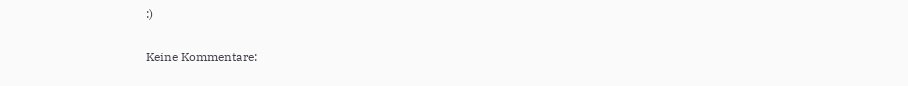:)

Keine Kommentare: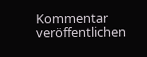Kommentar veröffentlichen